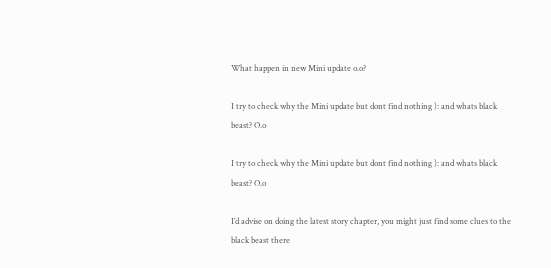What happen in new Mini update o.o?

I try to check why the Mini update but dont find nothing ): and whats black beast? O.o

I try to check why the Mini update but dont find nothing ): and whats black beast? O.o

I’d advise on doing the latest story chapter, you might just find some clues to the black beast there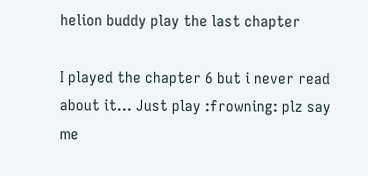helion buddy play the last chapter

I played the chapter 6 but i never read about it… Just play :frowning: plz say me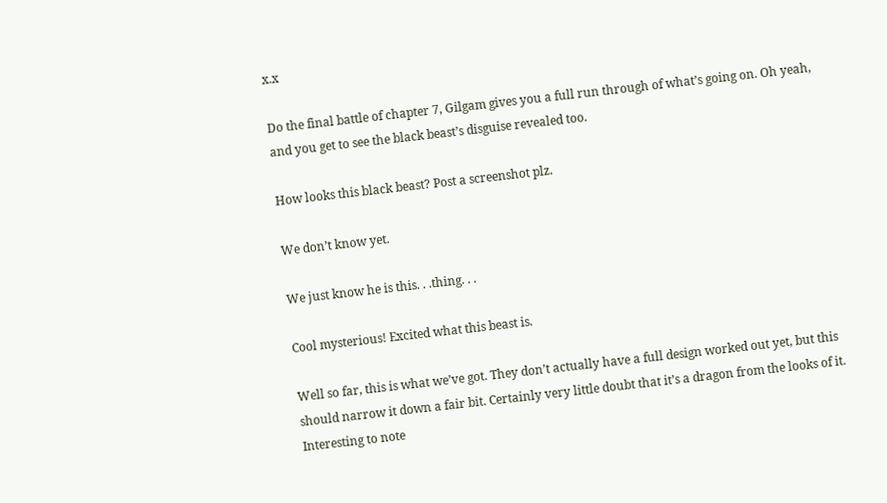x.x

Do the final battle of chapter 7, Gilgam gives you a full run through of what’s going on. Oh yeah, and you get to see the black beast’s disguise revealed too.

How looks this black beast? Post a screenshot plz.

We don’t know yet.

We just know he is this. . .thing. . .

Cool mysterious! Excited what this beast is.

Well so far, this is what we’ve got. They don’t actually have a full design worked out yet, but this should narrow it down a fair bit. Certainly very little doubt that it’s a dragon from the looks of it. Interesting to note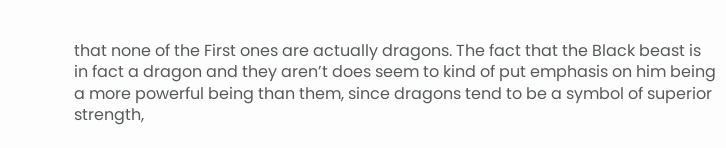that none of the First ones are actually dragons. The fact that the Black beast is in fact a dragon and they aren’t does seem to kind of put emphasis on him being a more powerful being than them, since dragons tend to be a symbol of superior strength,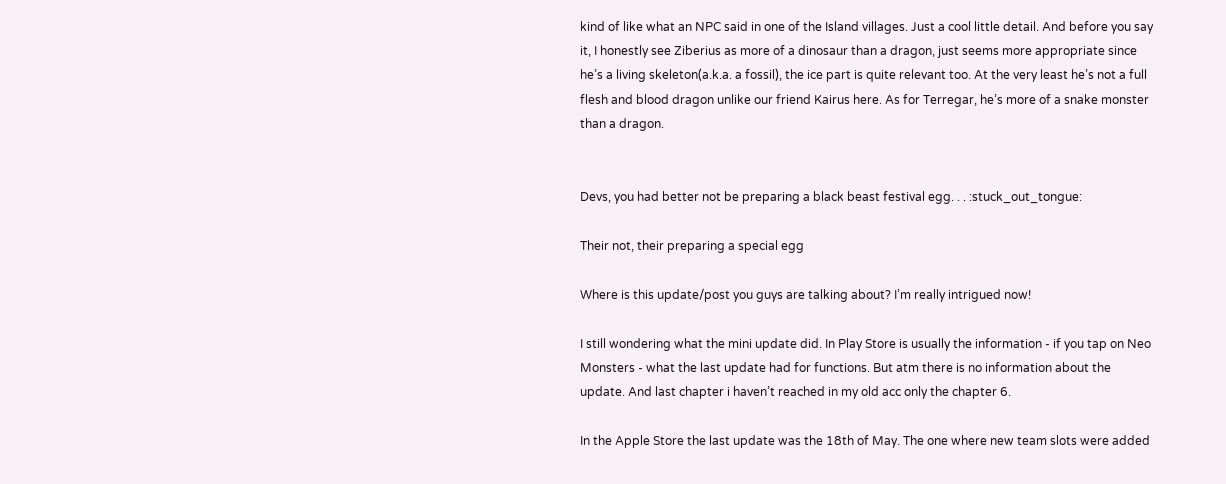kind of like what an NPC said in one of the Island villages. Just a cool little detail. And before you say it, I honestly see Ziberius as more of a dinosaur than a dragon, just seems more appropriate since he’s a living skeleton(a.k.a. a fossil), the ice part is quite relevant too. At the very least he’s not a full flesh and blood dragon unlike our friend Kairus here. As for Terregar, he’s more of a snake monster than a dragon.


Devs, you had better not be preparing a black beast festival egg. . . :stuck_out_tongue:

Their not, their preparing a special egg

Where is this update/post you guys are talking about? I’m really intrigued now!

I still wondering what the mini update did. In Play Store is usually the information - if you tap on Neo Monsters - what the last update had for functions. But atm there is no information about the update. And last chapter i haven’t reached in my old acc only the chapter 6.

In the Apple Store the last update was the 18th of May. The one where new team slots were added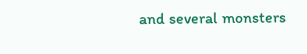and several monsters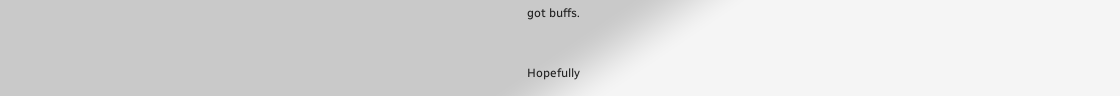got buffs.



Hopefully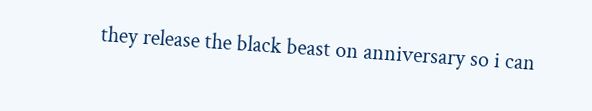they release the black beast on anniversary so i can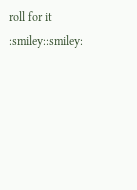roll for it :smiley::smiley: